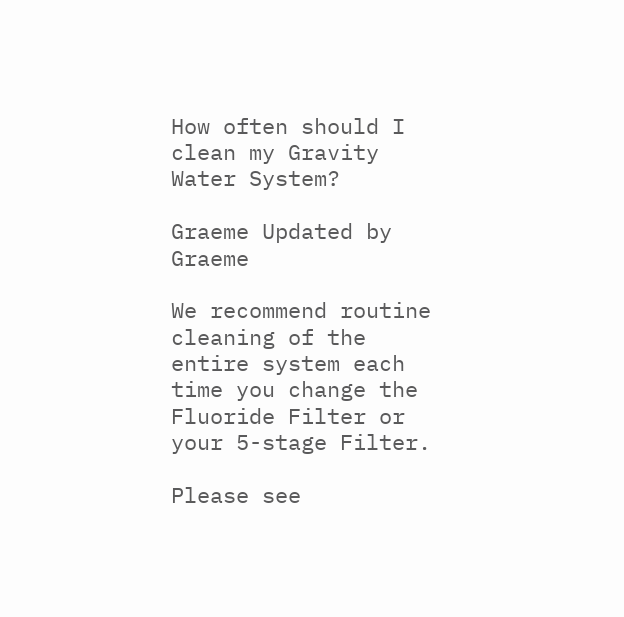How often should I clean my Gravity Water System?

Graeme Updated by Graeme

We recommend routine cleaning of the entire system each time you change the Fluoride Filter or your 5-stage Filter.

Please see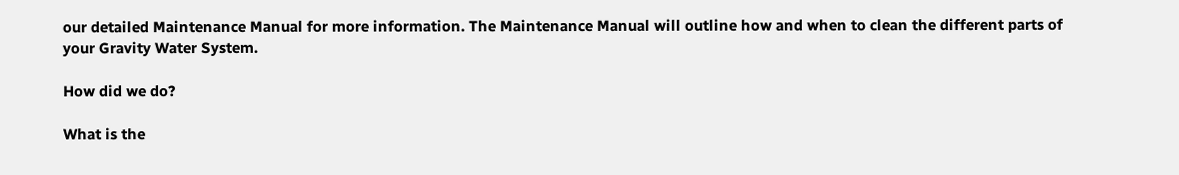our detailed Maintenance Manual for more information. The Maintenance Manual will outline how and when to clean the different parts of your Gravity Water System.

How did we do?

What is the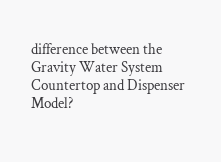difference between the Gravity Water System Countertop and Dispenser Model?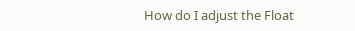How do I adjust the Float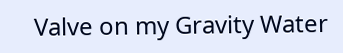Valve on my Gravity Water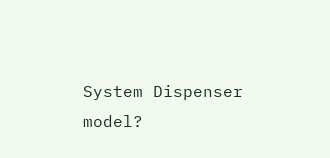System Dispenser model?